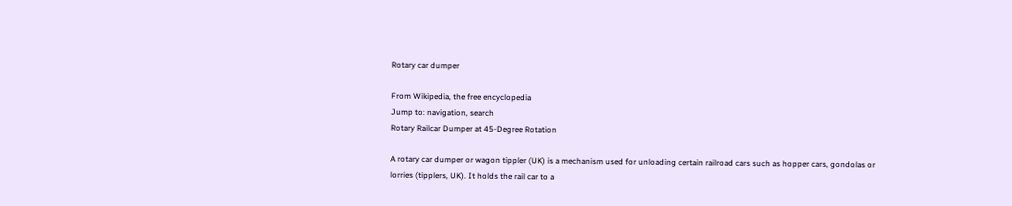Rotary car dumper

From Wikipedia, the free encyclopedia
Jump to: navigation, search
Rotary Railcar Dumper at 45-Degree Rotation

A rotary car dumper or wagon tippler (UK) is a mechanism used for unloading certain railroad cars such as hopper cars, gondolas or lorries (tipplers, UK). It holds the rail car to a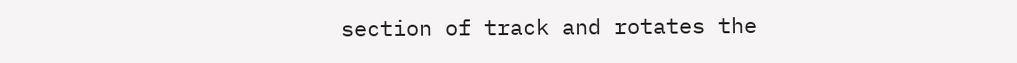section of track and rotates the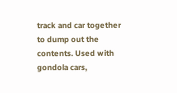track and car together to dump out the contents. Used with gondola cars,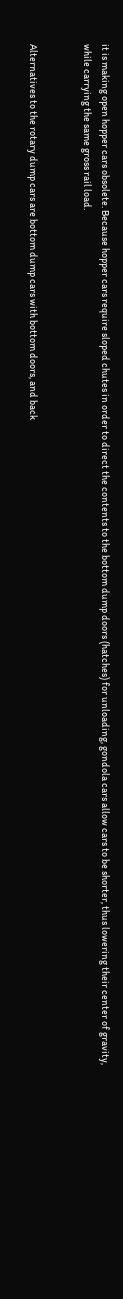it is making open hopper cars obsolete. Because hopper cars require sloped chutes in order to direct the contents to the bottom dump doors (hatches) for unloading, gondola cars allow cars to be shorter, thus lowering their center of gravity, while carrying the same gross rail load.


Alternatives to the rotary dump cars are bottom dump cars with bottom doors, and back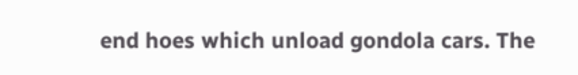end hoes which unload gondola cars. The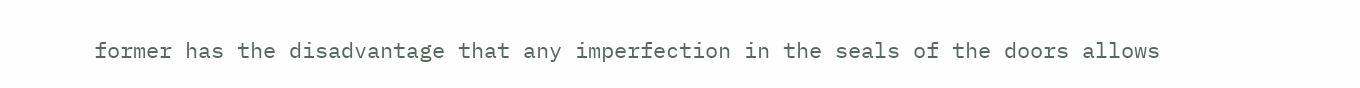former has the disadvantage that any imperfection in the seals of the doors allows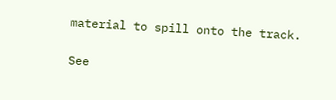material to spill onto the track.

See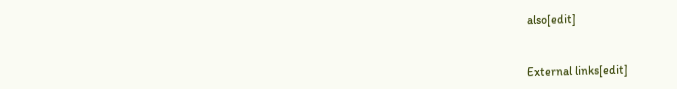also[edit]


External links[edit]